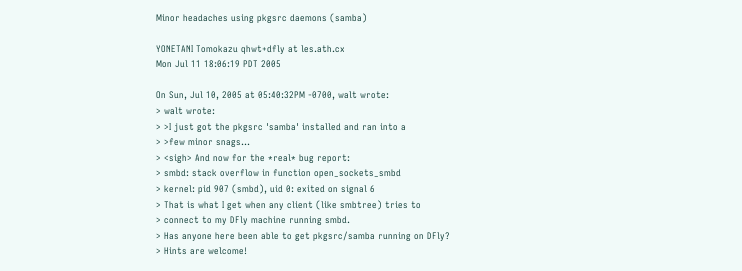Minor headaches using pkgsrc daemons (samba)

YONETANI Tomokazu qhwt+dfly at les.ath.cx
Mon Jul 11 18:06:19 PDT 2005

On Sun, Jul 10, 2005 at 05:40:32PM -0700, walt wrote:
> walt wrote:
> >I just got the pkgsrc 'samba' installed and ran into a
> >few minor snags...
> <sigh> And now for the *real* bug report:
> smbd: stack overflow in function open_sockets_smbd
> kernel: pid 907 (smbd), uid 0: exited on signal 6
> That is what I get when any client (like smbtree) tries to
> connect to my DFly machine running smbd.
> Has anyone here been able to get pkgsrc/samba running on DFly?
> Hints are welcome!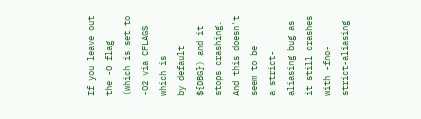If you leave out the -O flag (which is set to -O2 via CFLAGS which is
by default ${DBG}) and it stops crashing.  And this doesn't seem to be
a strict-aliasing bug as it still crashes with -fno-strict-aliasing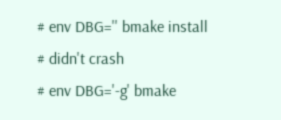# env DBG='' bmake install              # didn't crash
# env DBG='-g' bmake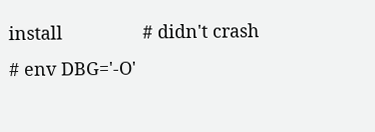install                # didn't crash
# env DBG='-O'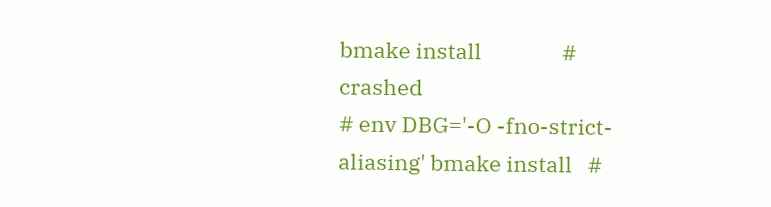bmake install                # crashed
# env DBG='-O -fno-strict-aliasing' bmake install   #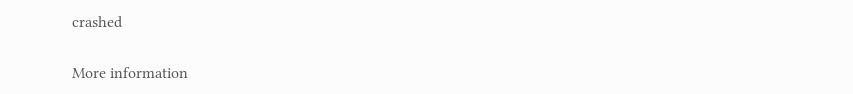crashed

More information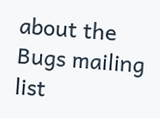about the Bugs mailing list